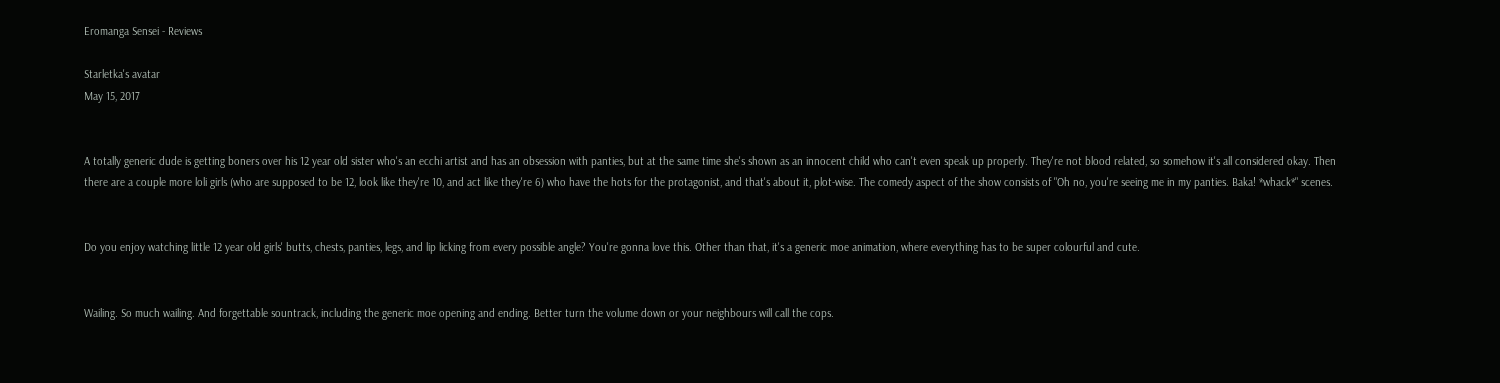Eromanga Sensei - Reviews

Starletka's avatar
May 15, 2017


A totally generic dude is getting boners over his 12 year old sister who's an ecchi artist and has an obsession with panties, but at the same time she's shown as an innocent child who can't even speak up properly. They're not blood related, so somehow it's all considered okay. Then there are a couple more loli girls (who are supposed to be 12, look like they're 10, and act like they're 6) who have the hots for the protagonist, and that's about it, plot-wise. The comedy aspect of the show consists of "Oh no, you're seeing me in my panties. Baka! *whack*" scenes.


Do you enjoy watching little 12 year old girls' butts, chests, panties, legs, and lip licking from every possible angle? You're gonna love this. Other than that, it's a generic moe animation, where everything has to be super colourful and cute.


Wailing. So much wailing. And forgettable sountrack, including the generic moe opening and ending. Better turn the volume down or your neighbours will call the cops.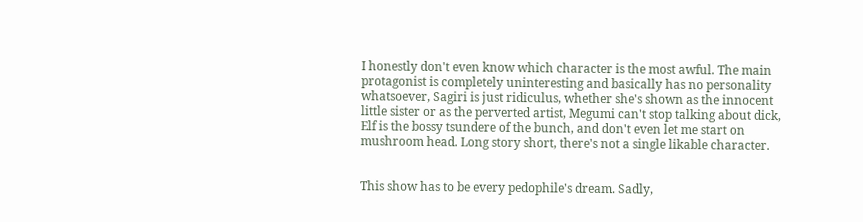I honestly don't even know which character is the most awful. The main protagonist is completely uninteresting and basically has no personality whatsoever, Sagiri is just ridiculus, whether she's shown as the innocent little sister or as the perverted artist, Megumi can't stop talking about dick, Elf is the bossy tsundere of the bunch, and don't even let me start on mushroom head. Long story short, there's not a single likable character.


This show has to be every pedophile's dream. Sadly,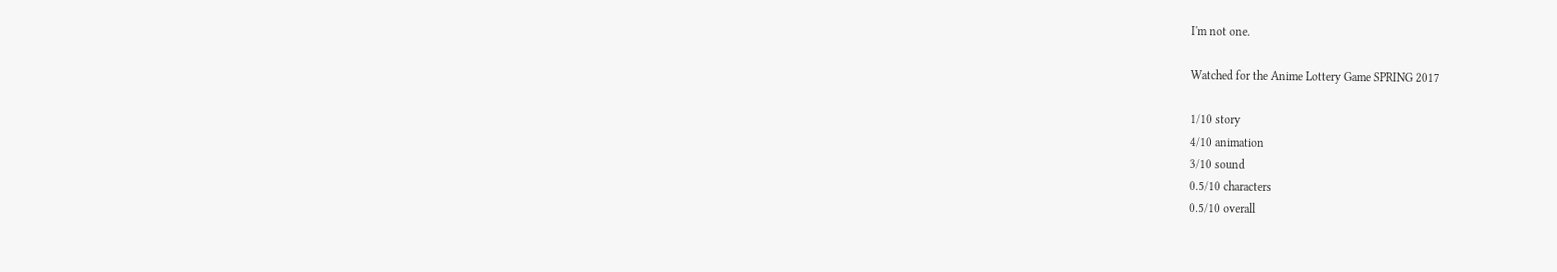I'm not one.

Watched for the Anime Lottery Game SPRING 2017

1/10 story
4/10 animation
3/10 sound
0.5/10 characters
0.5/10 overall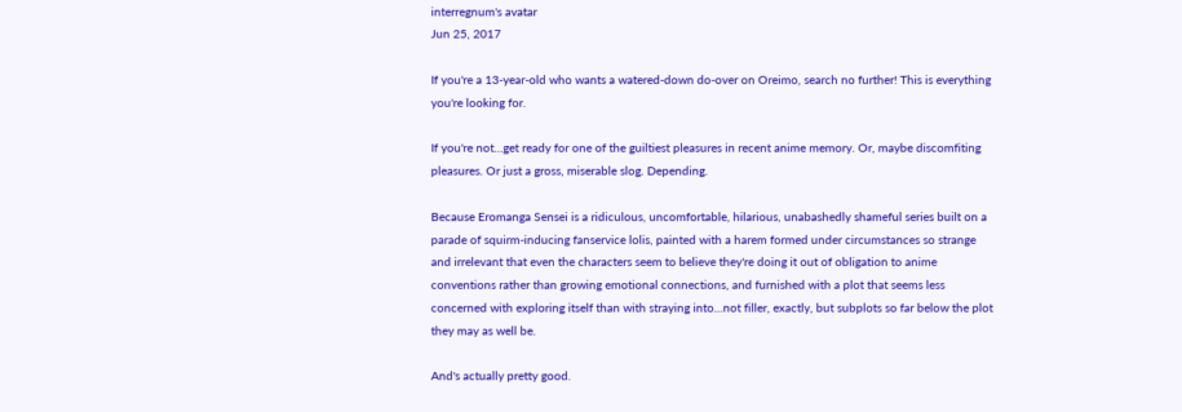interregnum's avatar
Jun 25, 2017

If you're a 13-year-old who wants a watered-down do-over on Oreimo, search no further! This is everything you're looking for.

If you're not...get ready for one of the guiltiest pleasures in recent anime memory. Or, maybe discomfiting pleasures. Or just a gross, miserable slog. Depending.

Because Eromanga Sensei is a ridiculous, uncomfortable, hilarious, unabashedly shameful series built on a parade of squirm-inducing fanservice lolis, painted with a harem formed under circumstances so strange and irrelevant that even the characters seem to believe they're doing it out of obligation to anime conventions rather than growing emotional connections, and furnished with a plot that seems less concerned with exploring itself than with straying into...not filler, exactly, but subplots so far below the plot they may as well be.

And's actually pretty good.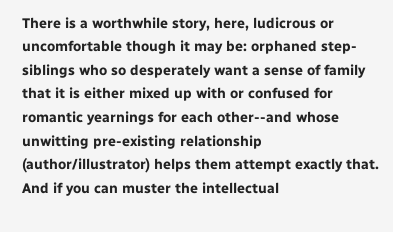There is a worthwhile story, here, ludicrous or uncomfortable though it may be: orphaned step-siblings who so desperately want a sense of family that it is either mixed up with or confused for romantic yearnings for each other--and whose unwitting pre-existing relationship (author/illustrator) helps them attempt exactly that. And if you can muster the intellectual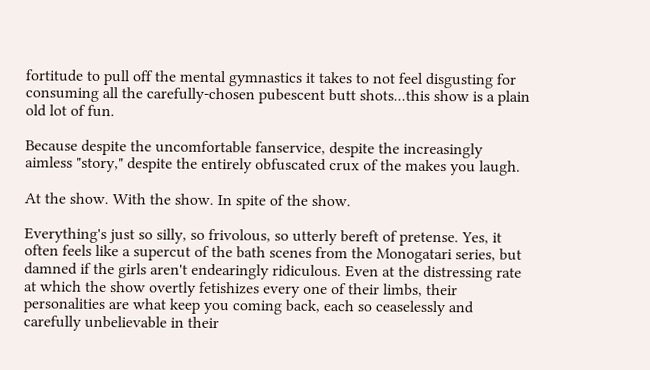fortitude to pull off the mental gymnastics it takes to not feel disgusting for consuming all the carefully-chosen pubescent butt shots...this show is a plain old lot of fun.

Because despite the uncomfortable fanservice, despite the increasingly aimless "story," despite the entirely obfuscated crux of the makes you laugh.

At the show. With the show. In spite of the show.

Everything's just so silly, so frivolous, so utterly bereft of pretense. Yes, it often feels like a supercut of the bath scenes from the Monogatari series, but damned if the girls aren't endearingly ridiculous. Even at the distressing rate at which the show overtly fetishizes every one of their limbs, their personalities are what keep you coming back, each so ceaselessly and carefully unbelievable in their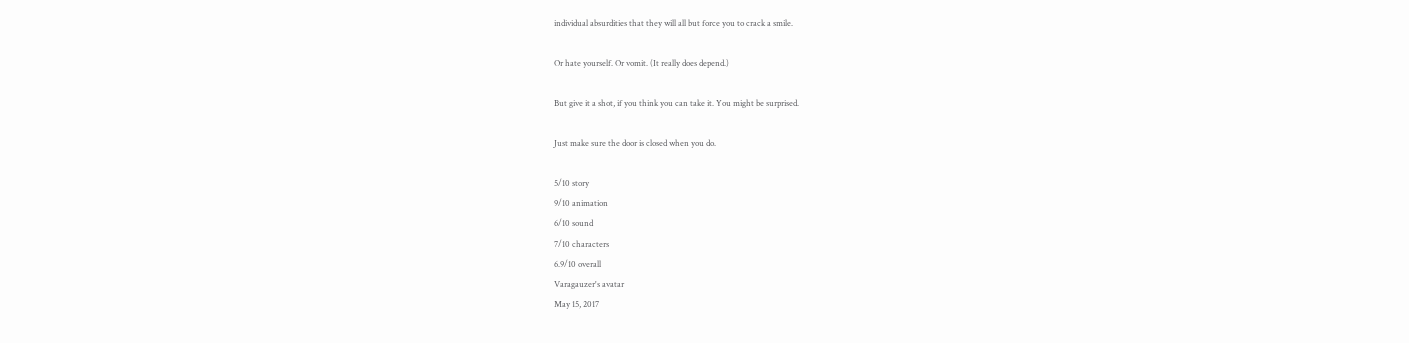individual absurdities that they will all but force you to crack a smile.

Or hate yourself. Or vomit. (It really does depend.)

But give it a shot, if you think you can take it. You might be surprised.

Just make sure the door is closed when you do.

5/10 story
9/10 animation
6/10 sound
7/10 characters
6.9/10 overall
Varagauzer's avatar
May 15, 2017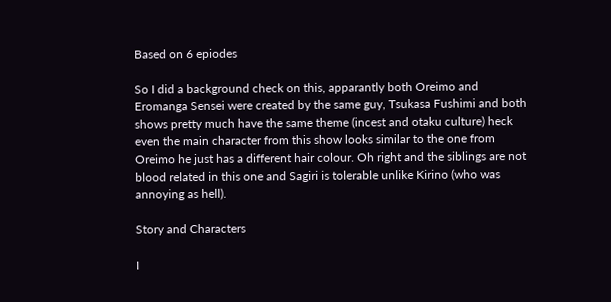Based on 6 epiodes

So I did a background check on this, apparantly both Oreimo and Eromanga Sensei were created by the same guy, Tsukasa Fushimi and both shows pretty much have the same theme (incest and otaku culture) heck even the main character from this show looks similar to the one from Oreimo he just has a different hair colour. Oh right and the siblings are not blood related in this one and Sagiri is tolerable unlike Kirino (who was annoying as hell).

Story and Characters

I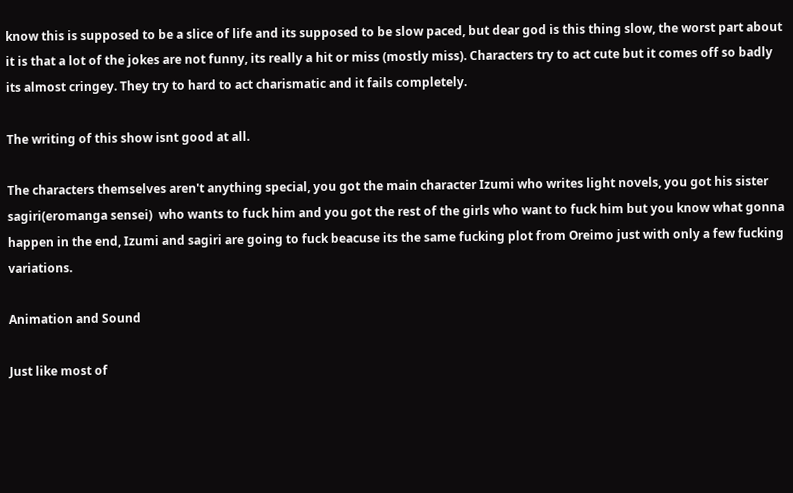know this is supposed to be a slice of life and its supposed to be slow paced, but dear god is this thing slow, the worst part about it is that a lot of the jokes are not funny, its really a hit or miss (mostly miss). Characters try to act cute but it comes off so badly its almost cringey. They try to hard to act charismatic and it fails completely.

The writing of this show isnt good at all.

The characters themselves aren't anything special, you got the main character Izumi who writes light novels, you got his sister sagiri(eromanga sensei)  who wants to fuck him and you got the rest of the girls who want to fuck him but you know what gonna happen in the end, Izumi and sagiri are going to fuck beacuse its the same fucking plot from Oreimo just with only a few fucking variations.

Animation and Sound

Just like most of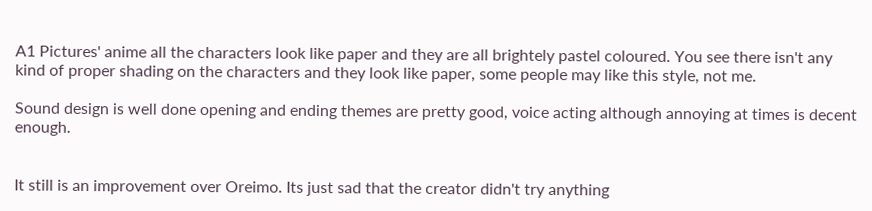A1 Pictures' anime all the characters look like paper and they are all brightely pastel coloured. You see there isn't any kind of proper shading on the characters and they look like paper, some people may like this style, not me.

Sound design is well done opening and ending themes are pretty good, voice acting although annoying at times is decent enough.


It still is an improvement over Oreimo. Its just sad that the creator didn't try anything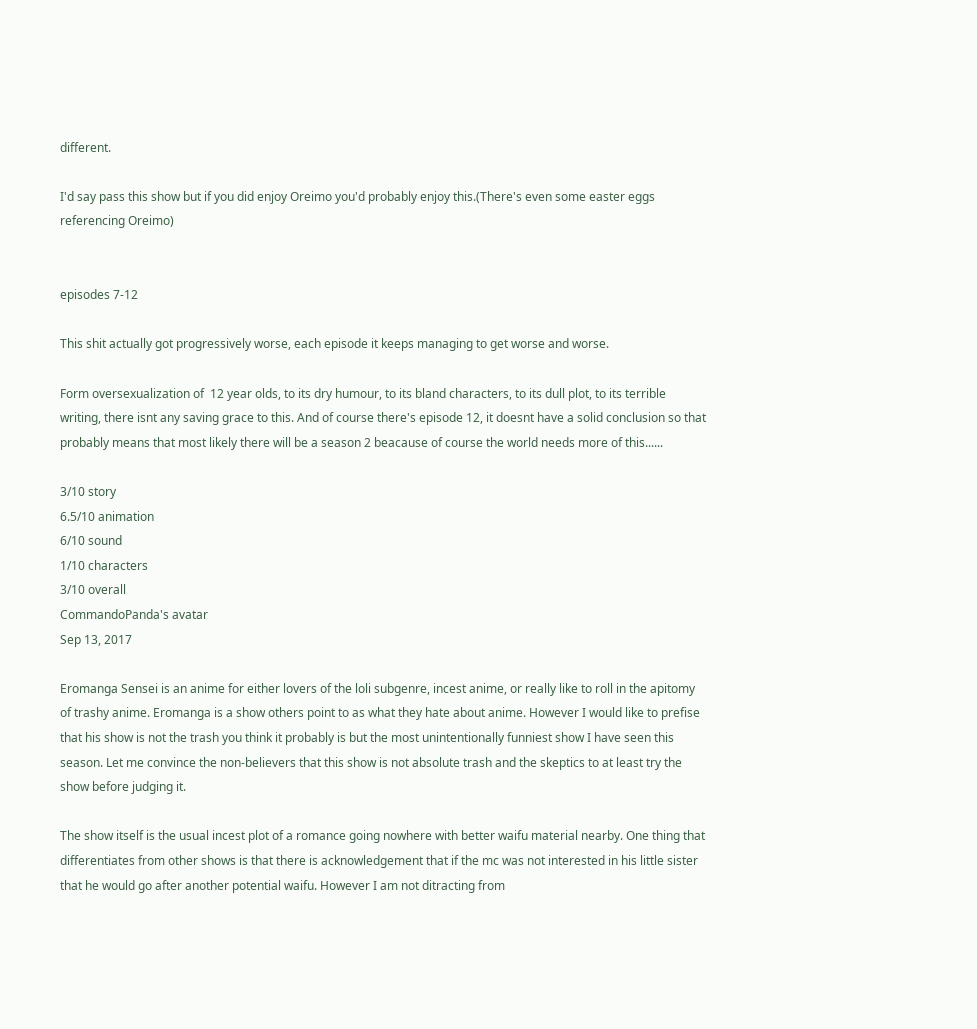different.

I'd say pass this show but if you did enjoy Oreimo you'd probably enjoy this.(There's even some easter eggs referencing Oreimo)


episodes 7-12

This shit actually got progressively worse, each episode it keeps managing to get worse and worse.

Form oversexualization of  12 year olds, to its dry humour, to its bland characters, to its dull plot, to its terrible writing, there isnt any saving grace to this. And of course there's episode 12, it doesnt have a solid conclusion so that probably means that most likely there will be a season 2 beacause of course the world needs more of this......

3/10 story
6.5/10 animation
6/10 sound
1/10 characters
3/10 overall
CommandoPanda's avatar
Sep 13, 2017

Eromanga Sensei is an anime for either lovers of the loli subgenre, incest anime, or really like to roll in the apitomy of trashy anime. Eromanga is a show others point to as what they hate about anime. However I would like to prefise that his show is not the trash you think it probably is but the most unintentionally funniest show I have seen this season. Let me convince the non-believers that this show is not absolute trash and the skeptics to at least try the show before judging it.

The show itself is the usual incest plot of a romance going nowhere with better waifu material nearby. One thing that differentiates from other shows is that there is acknowledgement that if the mc was not interested in his little sister that he would go after another potential waifu. However I am not ditracting from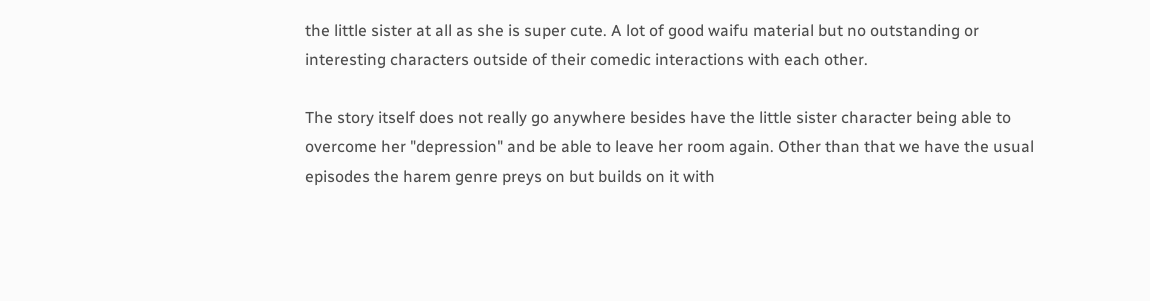the little sister at all as she is super cute. A lot of good waifu material but no outstanding or interesting characters outside of their comedic interactions with each other.

The story itself does not really go anywhere besides have the little sister character being able to overcome her "depression" and be able to leave her room again. Other than that we have the usual episodes the harem genre preys on but builds on it with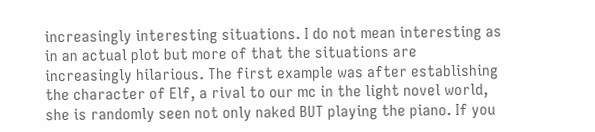increasingly interesting situations. I do not mean interesting as in an actual plot but more of that the situations are increasingly hilarious. The first example was after establishing the character of Elf, a rival to our mc in the light novel world, she is randomly seen not only naked BUT playing the piano. If you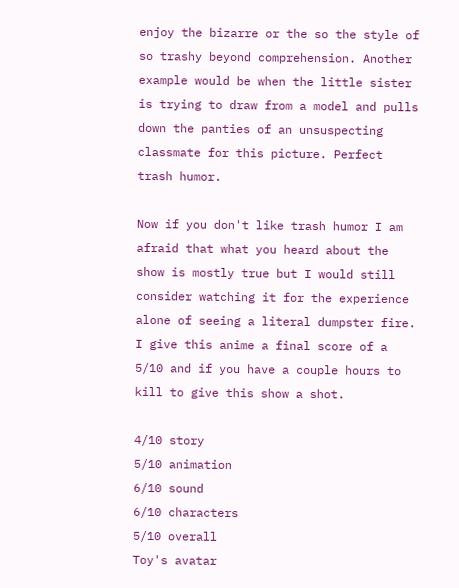enjoy the bizarre or the so the style of so trashy beyond comprehension. Another example would be when the little sister is trying to draw from a model and pulls down the panties of an unsuspecting classmate for this picture. Perfect trash humor.

Now if you don't like trash humor I am afraid that what you heard about the show is mostly true but I would still consider watching it for the experience alone of seeing a literal dumpster fire. I give this anime a final score of a 5/10 and if you have a couple hours to kill to give this show a shot.

4/10 story
5/10 animation
6/10 sound
6/10 characters
5/10 overall
Toy's avatar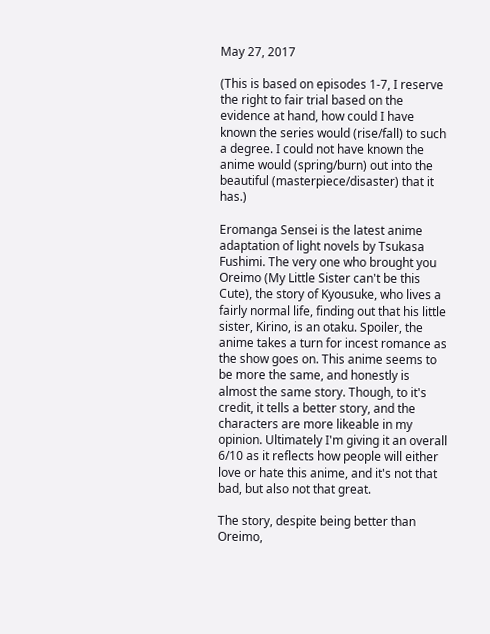May 27, 2017

(This is based on episodes 1-7, I reserve the right to fair trial based on the evidence at hand, how could I have known the series would (rise/fall) to such a degree. I could not have known the anime would (spring/burn) out into the beautiful (masterpiece/disaster) that it has.)

Eromanga Sensei is the latest anime adaptation of light novels by Tsukasa Fushimi. The very one who brought you Oreimo (My Little Sister can't be this Cute), the story of Kyousuke, who lives a fairly normal life, finding out that his little sister, Kirino, is an otaku. Spoiler, the anime takes a turn for incest romance as the show goes on. This anime seems to be more the same, and honestly is almost the same story. Though, to it's credit, it tells a better story, and the characters are more likeable in my opinion. Ultimately I'm giving it an overall 6/10 as it reflects how people will either love or hate this anime, and it's not that bad, but also not that great.

The story, despite being better than Oreimo,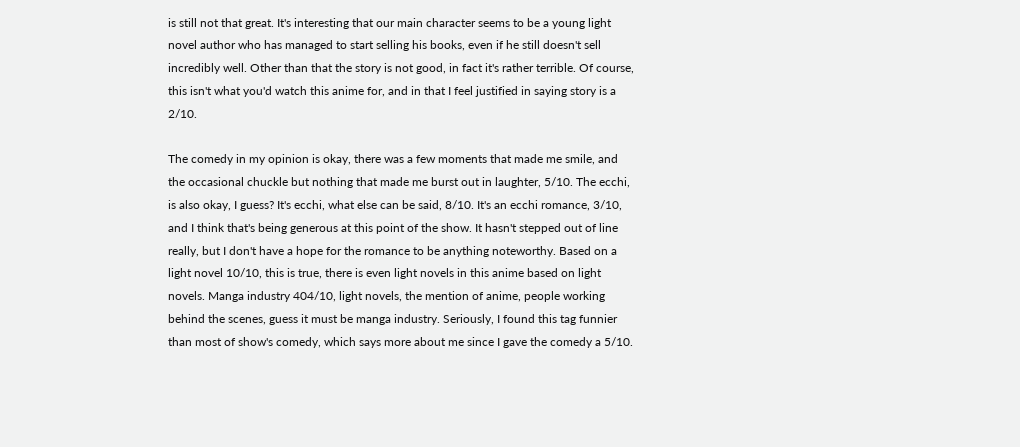is still not that great. It's interesting that our main character seems to be a young light novel author who has managed to start selling his books, even if he still doesn't sell incredibly well. Other than that the story is not good, in fact it's rather terrible. Of course, this isn't what you'd watch this anime for, and in that I feel justified in saying story is a 2/10.

The comedy in my opinion is okay, there was a few moments that made me smile, and the occasional chuckle but nothing that made me burst out in laughter, 5/10. The ecchi, is also okay, I guess? It's ecchi, what else can be said, 8/10. It's an ecchi romance, 3/10, and I think that's being generous at this point of the show. It hasn't stepped out of line really, but I don't have a hope for the romance to be anything noteworthy. Based on a light novel 10/10, this is true, there is even light novels in this anime based on light novels. Manga industry 404/10, light novels, the mention of anime, people working behind the scenes, guess it must be manga industry. Seriously, I found this tag funnier than most of show's comedy, which says more about me since I gave the comedy a 5/10.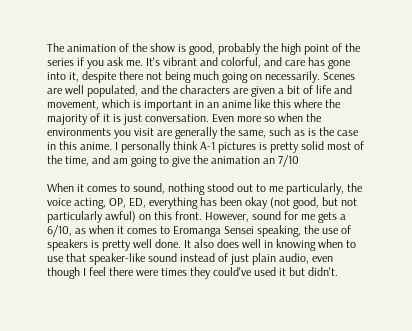The animation of the show is good, probably the high point of the series if you ask me. It's vibrant and colorful, and care has gone into it, despite there not being much going on necessarily. Scenes are well populated, and the characters are given a bit of life and movement, which is important in an anime like this where the majority of it is just conversation. Even more so when the environments you visit are generally the same, such as is the case in this anime. I personally think A-1 pictures is pretty solid most of the time, and am going to give the animation an 7/10

When it comes to sound, nothing stood out to me particularly, the voice acting, OP, ED, everything has been okay (not good, but not particularly awful) on this front. However, sound for me gets a 6/10, as when it comes to Eromanga Sensei speaking, the use of speakers is pretty well done. It also does well in knowing when to use that speaker-like sound instead of just plain audio, even though I feel there were times they could've used it but didn't.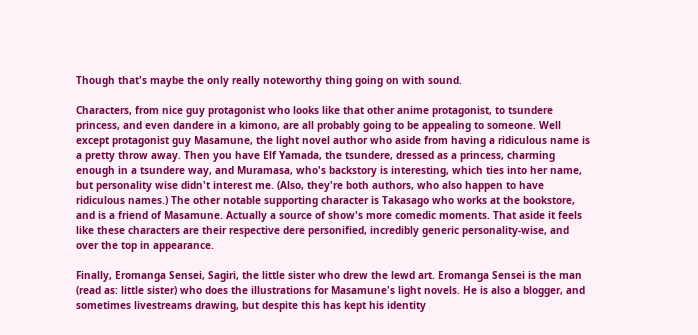Though that's maybe the only really noteworthy thing going on with sound.

Characters, from nice guy protagonist who looks like that other anime protagonist, to tsundere princess, and even dandere in a kimono, are all probably going to be appealing to someone. Well except protagonist guy Masamune, the light novel author who aside from having a ridiculous name is a pretty throw away. Then you have Elf Yamada, the tsundere, dressed as a princess, charming enough in a tsundere way, and Muramasa, who's backstory is interesting, which ties into her name, but personality wise didn't interest me. (Also, they're both authors, who also happen to have ridiculous names.) The other notable supporting character is Takasago who works at the bookstore, and is a friend of Masamune. Actually a source of show's more comedic moments. That aside it feels like these characters are their respective dere personified, incredibly generic personality-wise, and over the top in appearance.

Finally, Eromanga Sensei, Sagiri, the little sister who drew the lewd art. Eromanga Sensei is the man (read as: little sister) who does the illustrations for Masamune's light novels. He is also a blogger, and sometimes livestreams drawing, but despite this has kept his identity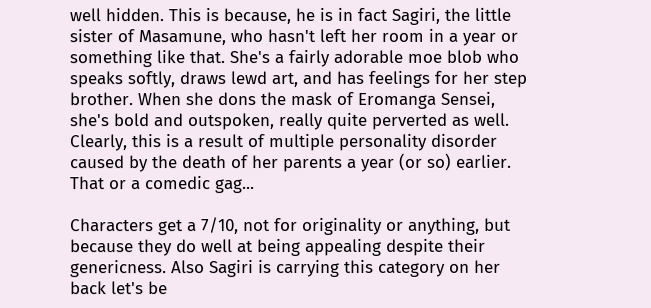well hidden. This is because, he is in fact Sagiri, the little sister of Masamune, who hasn't left her room in a year or something like that. She's a fairly adorable moe blob who speaks softly, draws lewd art, and has feelings for her step brother. When she dons the mask of Eromanga Sensei, she's bold and outspoken, really quite perverted as well. Clearly, this is a result of multiple personality disorder caused by the death of her parents a year (or so) earlier. That or a comedic gag...

Characters get a 7/10, not for originality or anything, but because they do well at being appealing despite their genericness. Also Sagiri is carrying this category on her back let's be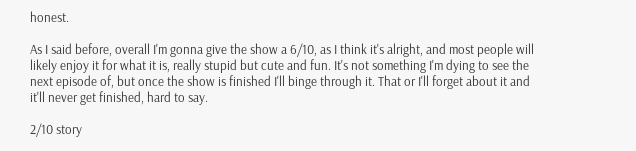honest.

As I said before, overall I'm gonna give the show a 6/10, as I think it's alright, and most people will likely enjoy it for what it is, really stupid but cute and fun. It's not something I'm dying to see the next episode of, but once the show is finished I'll binge through it. That or I'll forget about it and it'll never get finished, hard to say.

2/10 story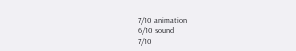7/10 animation
6/10 sound
7/10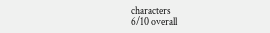characters
6/10 overall